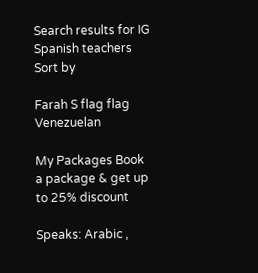Search results for IG Spanish teachers Sort by

Farah S flag flag Venezuelan

My Packages Book a package & get up to 25% discount

Speaks: Arabic ,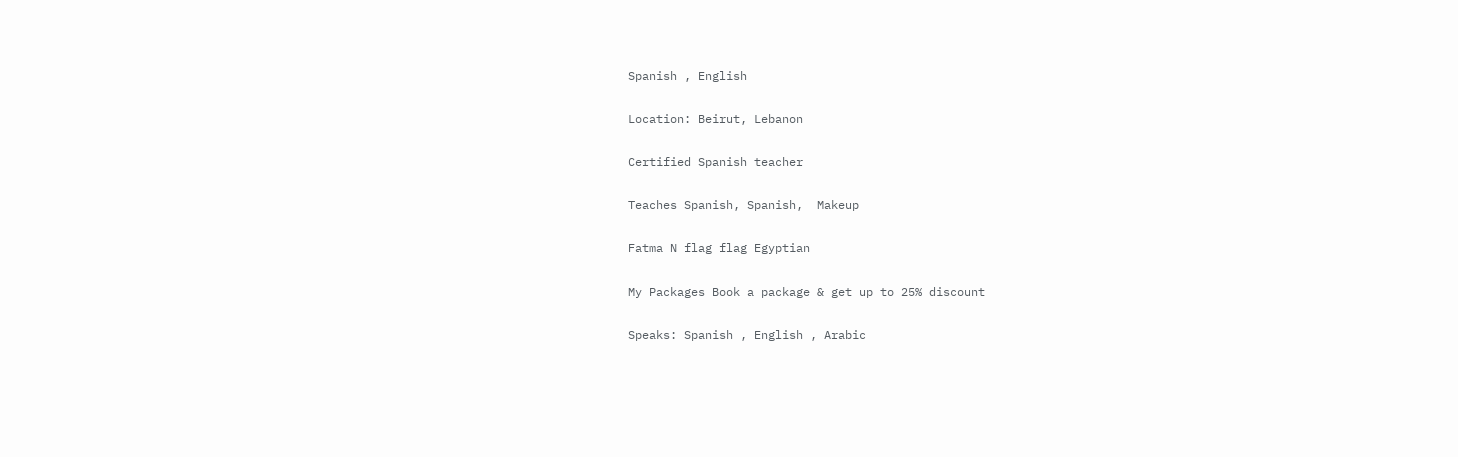Spanish , English

Location: Beirut, Lebanon

Certified Spanish teacher

Teaches Spanish, Spanish,  Makeup

Fatma N flag flag Egyptian

My Packages Book a package & get up to 25% discount

Speaks: Spanish , English , Arabic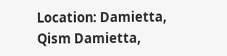Location: Damietta, Qism Damietta,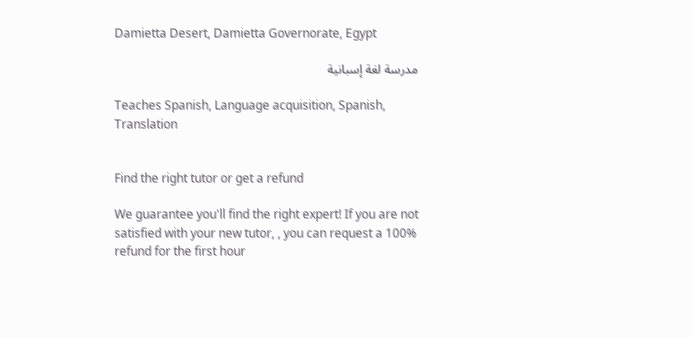Damietta Desert, Damietta Governorate, Egypt

مدرسة لغة إسبانية

Teaches Spanish, Language acquisition, Spanish, Translation


Find the right tutor or get a refund

We guarantee you'll find the right expert! If you are not satisfied with your new tutor, , you can request a 100% refund for the first hour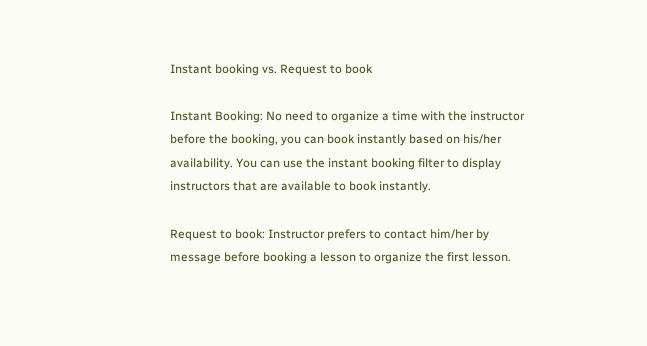Instant booking vs. Request to book

Instant Booking: No need to organize a time with the instructor before the booking, you can book instantly based on his/her availability. You can use the instant booking filter to display instructors that are available to book instantly.

Request to book: Instructor prefers to contact him/her by message before booking a lesson to organize the first lesson.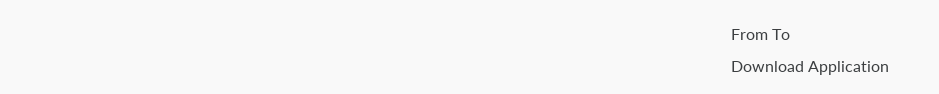From To
Download Application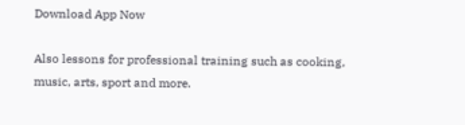Download App Now

Also lessons for professional training such as cooking, music, arts, sport and more.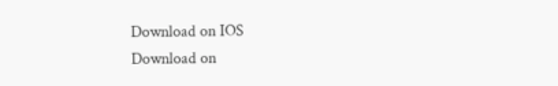Download on IOS
Download on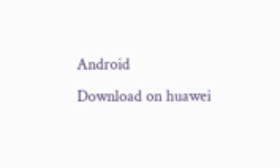Android
Download on huawei